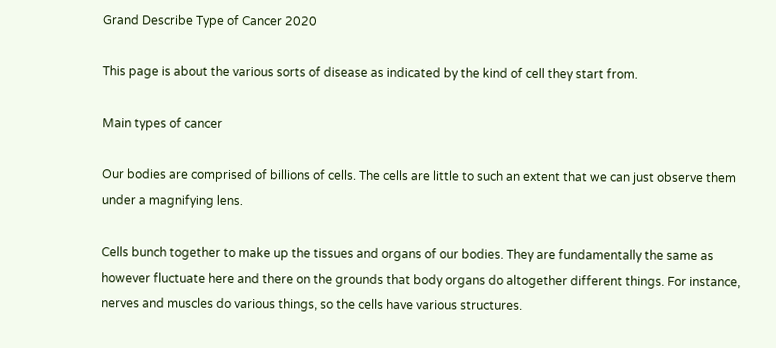Grand Describe Type of Cancer 2020

This page is about the various sorts of disease as indicated by the kind of cell they start from.

Main types of cancer

Our bodies are comprised of billions of cells. The cells are little to such an extent that we can just observe them under a magnifying lens.

Cells bunch together to make up the tissues and organs of our bodies. They are fundamentally the same as however fluctuate here and there on the grounds that body organs do altogether different things. For instance, nerves and muscles do various things, so the cells have various structures.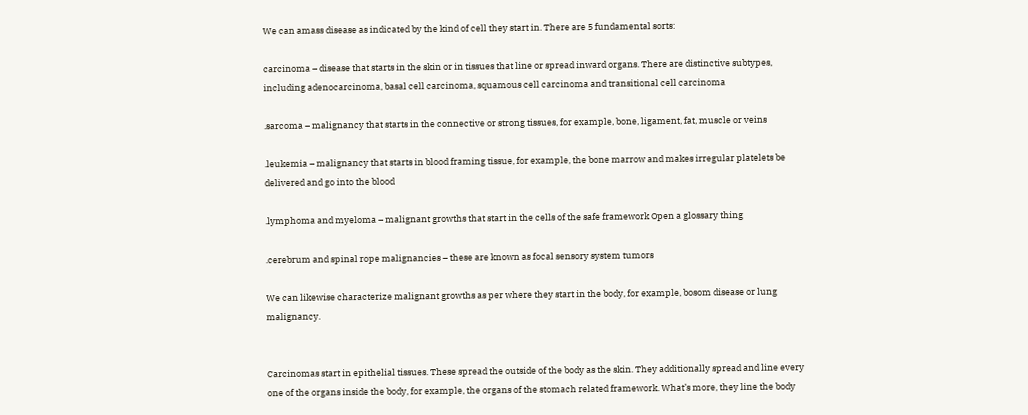We can amass disease as indicated by the kind of cell they start in. There are 5 fundamental sorts:

carcinoma – disease that starts in the skin or in tissues that line or spread inward organs. There are distinctive subtypes, including adenocarcinoma, basal cell carcinoma, squamous cell carcinoma and transitional cell carcinoma

.sarcoma – malignancy that starts in the connective or strong tissues, for example, bone, ligament, fat, muscle or veins

.leukemia – malignancy that starts in blood framing tissue, for example, the bone marrow and makes irregular platelets be delivered and go into the blood

.lymphoma and myeloma – malignant growths that start in the cells of the safe framework Open a glossary thing

.cerebrum and spinal rope malignancies – these are known as focal sensory system tumors

We can likewise characterize malignant growths as per where they start in the body, for example, bosom disease or lung malignancy.


Carcinomas start in epithelial tissues. These spread the outside of the body as the skin. They additionally spread and line every one of the organs inside the body, for example, the organs of the stomach related framework. What’s more, they line the body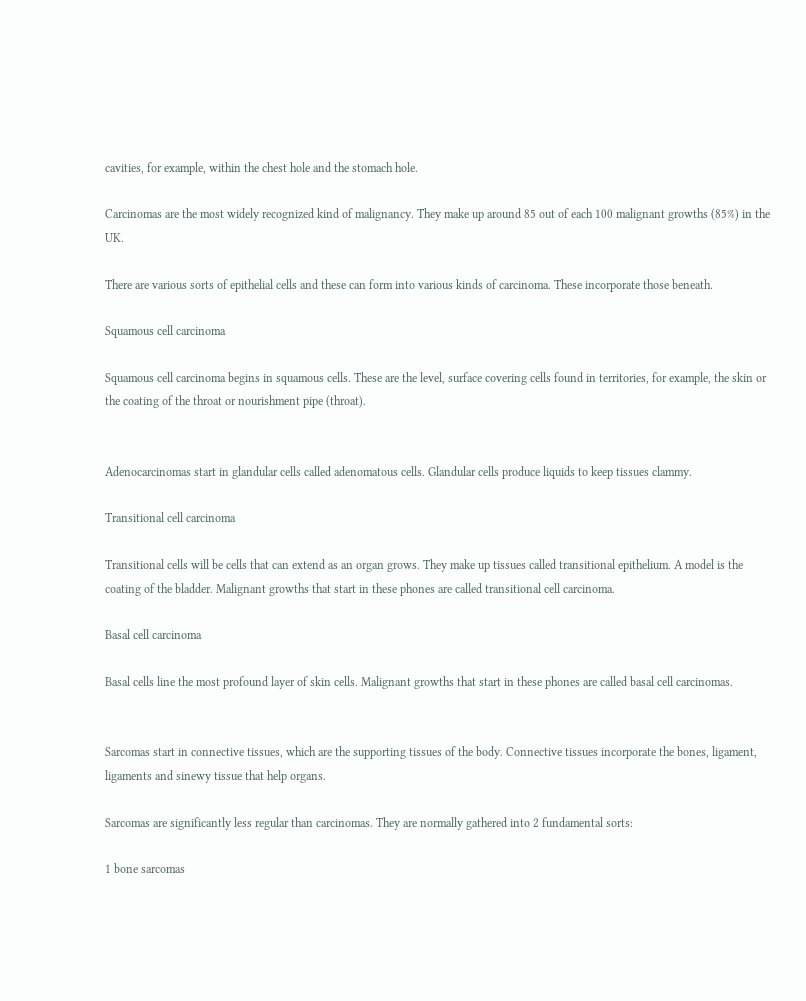cavities, for example, within the chest hole and the stomach hole.

Carcinomas are the most widely recognized kind of malignancy. They make up around 85 out of each 100 malignant growths (85%) in the UK.

There are various sorts of epithelial cells and these can form into various kinds of carcinoma. These incorporate those beneath.

Squamous cell carcinoma

Squamous cell carcinoma begins in squamous cells. These are the level, surface covering cells found in territories, for example, the skin or the coating of the throat or nourishment pipe (throat).


Adenocarcinomas start in glandular cells called adenomatous cells. Glandular cells produce liquids to keep tissues clammy.

Transitional cell carcinoma

Transitional cells will be cells that can extend as an organ grows. They make up tissues called transitional epithelium. A model is the coating of the bladder. Malignant growths that start in these phones are called transitional cell carcinoma.

Basal cell carcinoma

Basal cells line the most profound layer of skin cells. Malignant growths that start in these phones are called basal cell carcinomas.


Sarcomas start in connective tissues, which are the supporting tissues of the body. Connective tissues incorporate the bones, ligament, ligaments and sinewy tissue that help organs.

Sarcomas are significantly less regular than carcinomas. They are normally gathered into 2 fundamental sorts:

1 bone sarcomas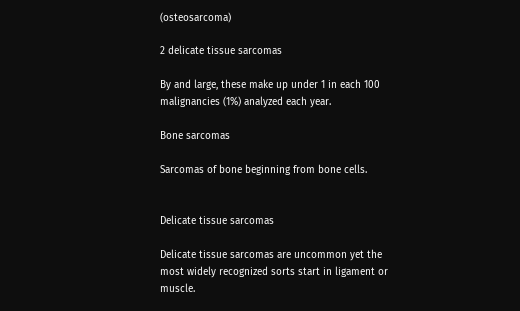(osteosarcoma)

2 delicate tissue sarcomas

By and large, these make up under 1 in each 100 malignancies (1%) analyzed each year.

Bone sarcomas

Sarcomas of bone beginning from bone cells.


Delicate tissue sarcomas

Delicate tissue sarcomas are uncommon yet the most widely recognized sorts start in ligament or muscle.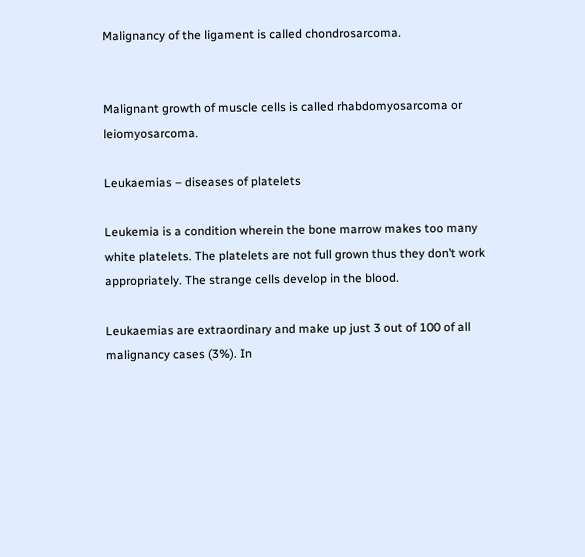Malignancy of the ligament is called chondrosarcoma.


Malignant growth of muscle cells is called rhabdomyosarcoma or leiomyosarcoma.

Leukaemias – diseases of platelets

Leukemia is a condition wherein the bone marrow makes too many white platelets. The platelets are not full grown thus they don’t work appropriately. The strange cells develop in the blood.

Leukaemias are extraordinary and make up just 3 out of 100 of all malignancy cases (3%). In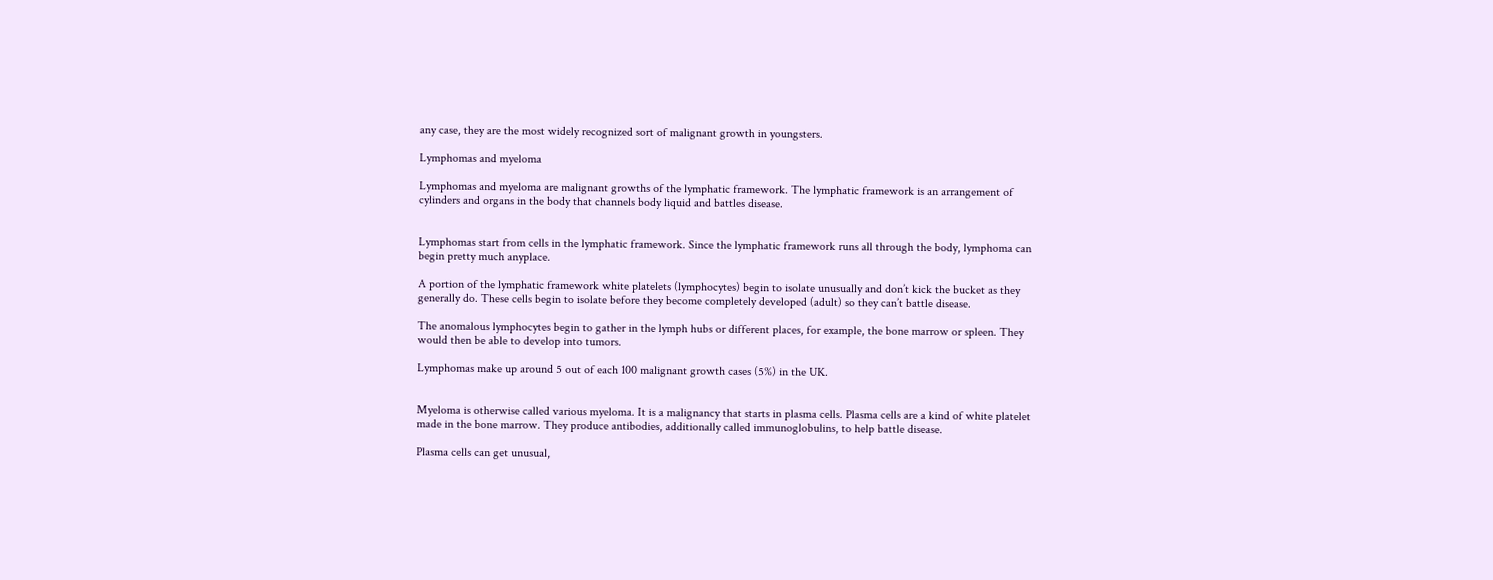any case, they are the most widely recognized sort of malignant growth in youngsters.

Lymphomas and myeloma

Lymphomas and myeloma are malignant growths of the lymphatic framework. The lymphatic framework is an arrangement of cylinders and organs in the body that channels body liquid and battles disease.


Lymphomas start from cells in the lymphatic framework. Since the lymphatic framework runs all through the body, lymphoma can begin pretty much anyplace.

A portion of the lymphatic framework white platelets (lymphocytes) begin to isolate unusually and don’t kick the bucket as they generally do. These cells begin to isolate before they become completely developed (adult) so they can’t battle disease.

The anomalous lymphocytes begin to gather in the lymph hubs or different places, for example, the bone marrow or spleen. They would then be able to develop into tumors.

Lymphomas make up around 5 out of each 100 malignant growth cases (5%) in the UK.


Myeloma is otherwise called various myeloma. It is a malignancy that starts in plasma cells. Plasma cells are a kind of white platelet made in the bone marrow. They produce antibodies, additionally called immunoglobulins, to help battle disease.

Plasma cells can get unusual,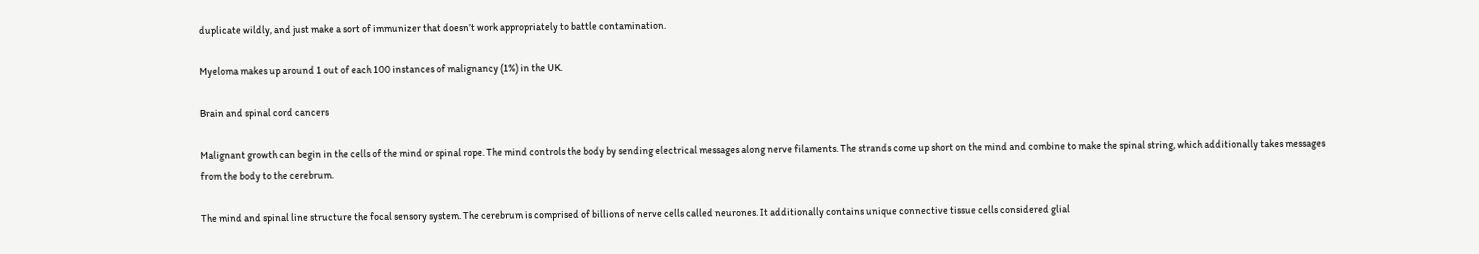duplicate wildly, and just make a sort of immunizer that doesn’t work appropriately to battle contamination.

Myeloma makes up around 1 out of each 100 instances of malignancy (1%) in the UK.

Brain and spinal cord cancers

Malignant growth can begin in the cells of the mind or spinal rope. The mind controls the body by sending electrical messages along nerve filaments. The strands come up short on the mind and combine to make the spinal string, which additionally takes messages from the body to the cerebrum.

The mind and spinal line structure the focal sensory system. The cerebrum is comprised of billions of nerve cells called neurones. It additionally contains unique connective tissue cells considered glial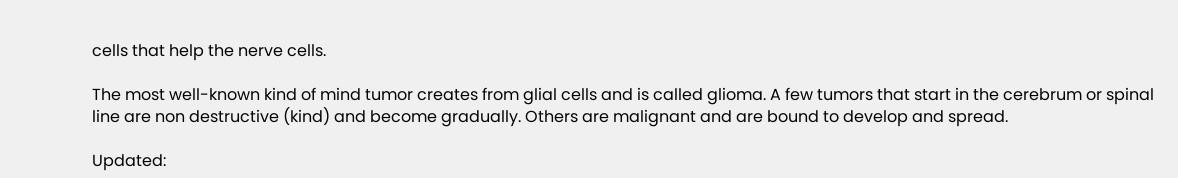cells that help the nerve cells.

The most well-known kind of mind tumor creates from glial cells and is called glioma. A few tumors that start in the cerebrum or spinal line are non destructive (kind) and become gradually. Others are malignant and are bound to develop and spread.

Updated: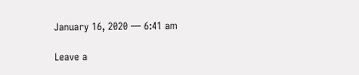January 16, 2020 — 6:41 am

Leave a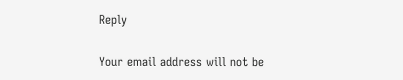Reply

Your email address will not be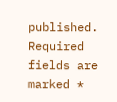published. Required fields are marked *